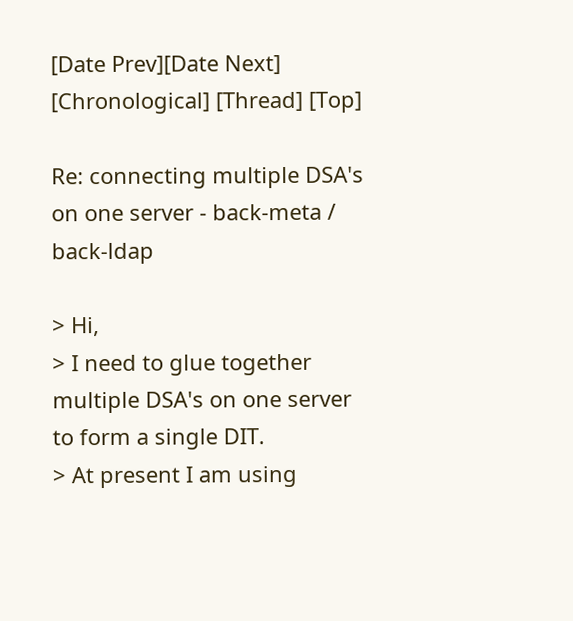[Date Prev][Date Next] [Chronological] [Thread] [Top]

Re: connecting multiple DSA's on one server - back-meta / back-ldap

> Hi,
> I need to glue together multiple DSA's on one server to form a single DIT.
> At present I am using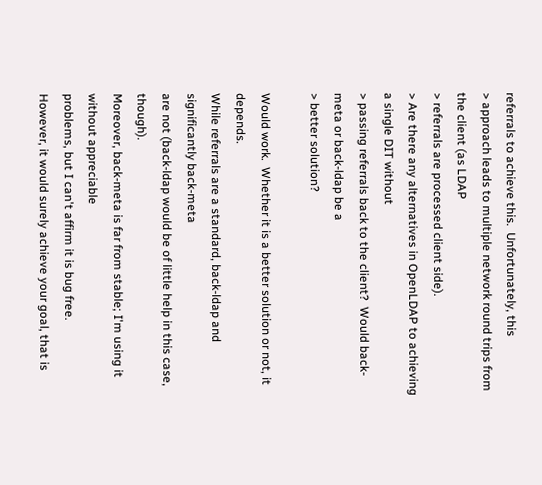referrals to achieve this.  Unfortunately, this
> approach leads to multiple network round trips from the client (as LDAP
> referrals are processed client side).
> Are there any alternatives in OpenLDAP to achieving a single DIT without
> passing referrals back to the client?  Would back-meta or back-ldap be a
> better solution?

Would work.  Whether it is a better solution or not, it depends.
While referrals are a standard, back-ldap and significantly back-meta
are not (back-ldap would be of little help in this case, though).
Moreover, back-meta is far from stable; I'm using it without appreciable
problems, but I can't affirm it is bug free.
However, it would surely achieve your goal, that is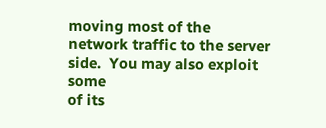moving most of the
network traffic to the server side.  You may also exploit some
of its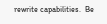rewrite capabilities.  Be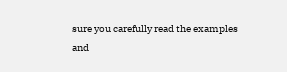sure you carefully read the examples
and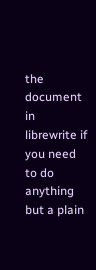the document in librewrite if you need to do anything but a plain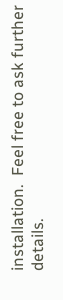installation.  Feel free to ask further details.